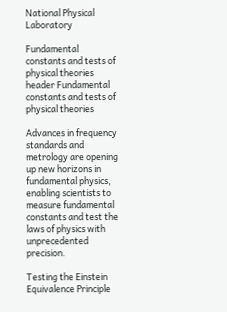National Physical Laboratory

Fundamental constants and tests of physical theories header Fundamental constants and tests of physical theories

Advances in frequency standards and metrology are opening up new horizons in fundamental physics, enabling scientists to measure fundamental constants and test the laws of physics with unprecedented precision.

Testing the Einstein Equivalence Principle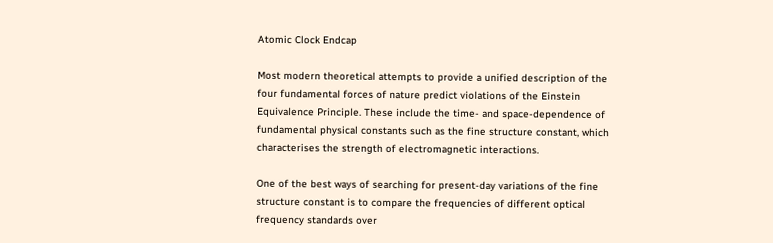Atomic Clock Endcap

Most modern theoretical attempts to provide a unified description of the four fundamental forces of nature predict violations of the Einstein Equivalence Principle. These include the time- and space-dependence of fundamental physical constants such as the fine structure constant, which characterises the strength of electromagnetic interactions.

One of the best ways of searching for present-day variations of the fine structure constant is to compare the frequencies of different optical frequency standards over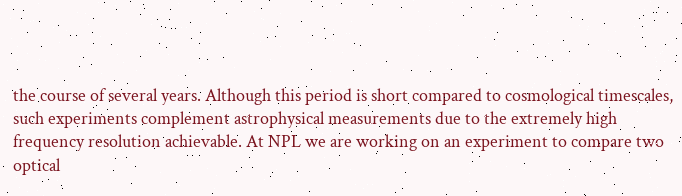the course of several years. Although this period is short compared to cosmological timescales, such experiments complement astrophysical measurements due to the extremely high frequency resolution achievable. At NPL we are working on an experiment to compare two optical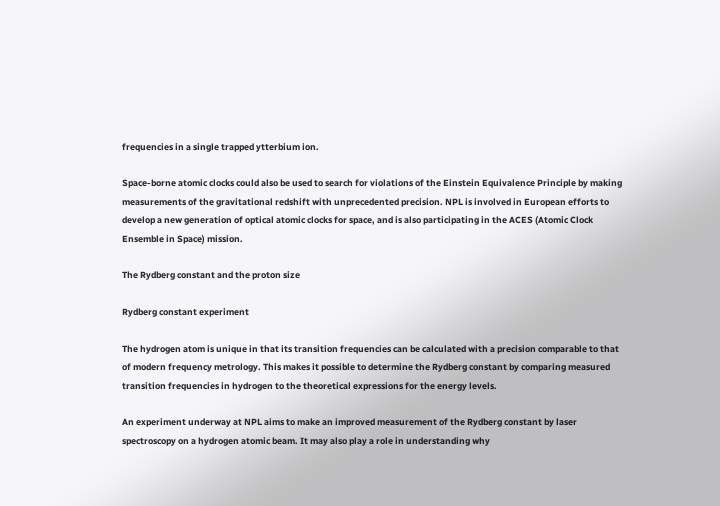frequencies in a single trapped ytterbium ion.

Space-borne atomic clocks could also be used to search for violations of the Einstein Equivalence Principle by making measurements of the gravitational redshift with unprecedented precision. NPL is involved in European efforts to develop a new generation of optical atomic clocks for space, and is also participating in the ACES (Atomic Clock Ensemble in Space) mission.

The Rydberg constant and the proton size

Rydberg constant experiment

The hydrogen atom is unique in that its transition frequencies can be calculated with a precision comparable to that of modern frequency metrology. This makes it possible to determine the Rydberg constant by comparing measured transition frequencies in hydrogen to the theoretical expressions for the energy levels.

An experiment underway at NPL aims to make an improved measurement of the Rydberg constant by laser spectroscopy on a hydrogen atomic beam. It may also play a role in understanding why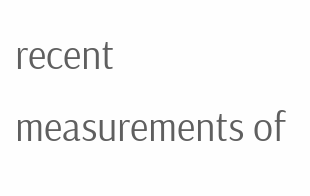recent measurements of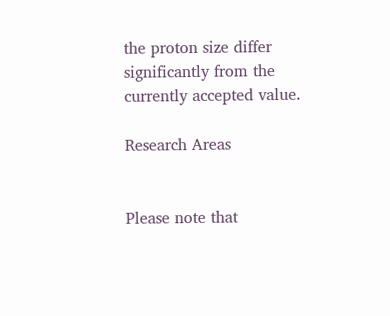the proton size differ significantly from the currently accepted value.

Research Areas


Please note that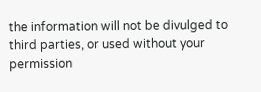the information will not be divulged to third parties, or used without your permission